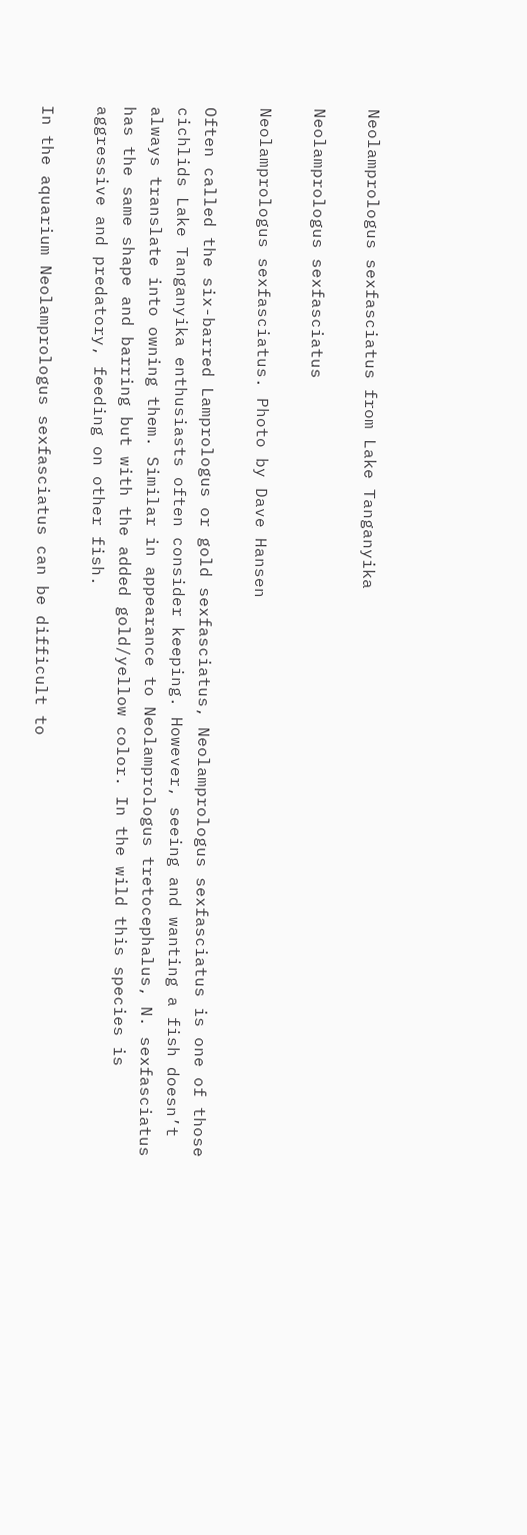Neolamprologus sexfasciatus from Lake Tanganyika

Neolamprologus sexfasciatus

Neolamprologus sexfasciatus. Photo by Dave Hansen

Often called the six-barred Lamprologus or gold sexfasciatus, Neolamprologus sexfasciatus is one of those cichlids Lake Tanganyika enthusiasts often consider keeping. However, seeing and wanting a fish doesn’t always translate into owning them. Similar in appearance to Neolamprologus tretocephalus, N. sexfasciatus has the same shape and barring but with the added gold/yellow color. In the wild this species is aggressive and predatory, feeding on other fish.

In the aquarium Neolamprologus sexfasciatus can be difficult to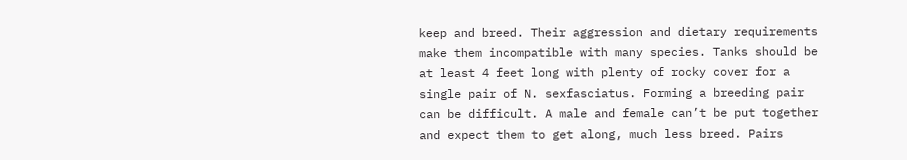keep and breed. Their aggression and dietary requirements make them incompatible with many species. Tanks should be at least 4 feet long with plenty of rocky cover for a single pair of N. sexfasciatus. Forming a breeding pair can be difficult. A male and female can’t be put together and expect them to get along, much less breed. Pairs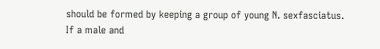should be formed by keeping a group of young N. sexfasciatus. If a male and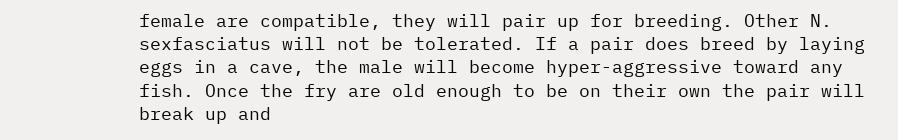female are compatible, they will pair up for breeding. Other N. sexfasciatus will not be tolerated. If a pair does breed by laying eggs in a cave, the male will become hyper-aggressive toward any fish. Once the fry are old enough to be on their own the pair will break up and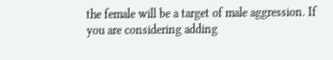the female will be a target of male aggression. If you are considering adding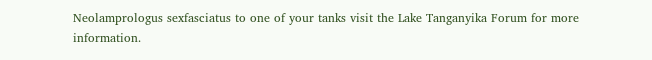Neolamprologus sexfasciatus to one of your tanks visit the Lake Tanganyika Forum for more information.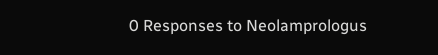0 Responses to Neolamprologus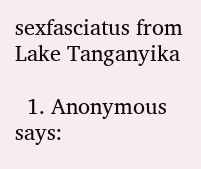sexfasciatus from Lake Tanganyika

  1. Anonymous says: